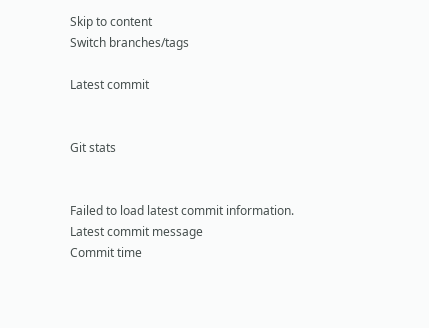Skip to content
Switch branches/tags

Latest commit


Git stats


Failed to load latest commit information.
Latest commit message
Commit time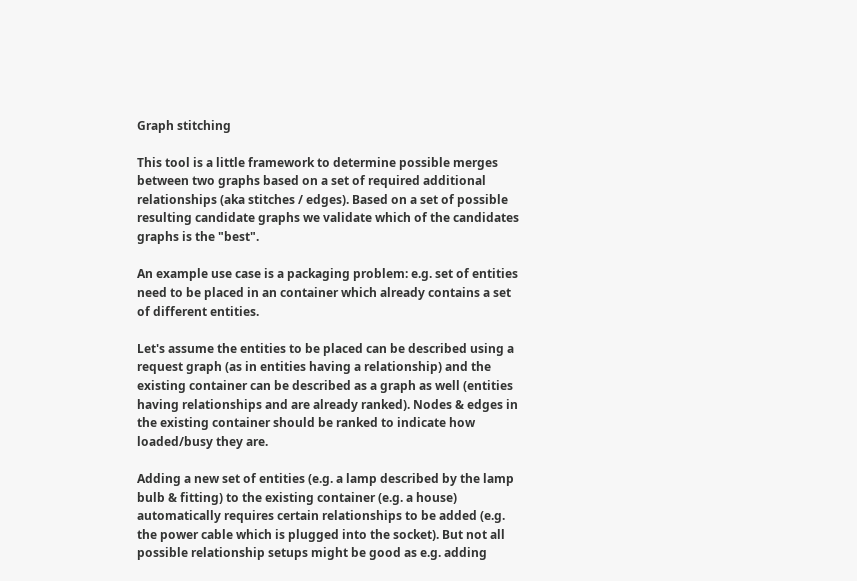Graph stitching

This tool is a little framework to determine possible merges between two graphs based on a set of required additional relationships (aka stitches / edges). Based on a set of possible resulting candidate graphs we validate which of the candidates graphs is the "best".

An example use case is a packaging problem: e.g. set of entities need to be placed in an container which already contains a set of different entities.

Let's assume the entities to be placed can be described using a request graph (as in entities having a relationship) and the existing container can be described as a graph as well (entities having relationships and are already ranked). Nodes & edges in the existing container should be ranked to indicate how loaded/busy they are.

Adding a new set of entities (e.g. a lamp described by the lamp bulb & fitting) to the existing container (e.g. a house) automatically requires certain relationships to be added (e.g. the power cable which is plugged into the socket). But not all possible relationship setups might be good as e.g. adding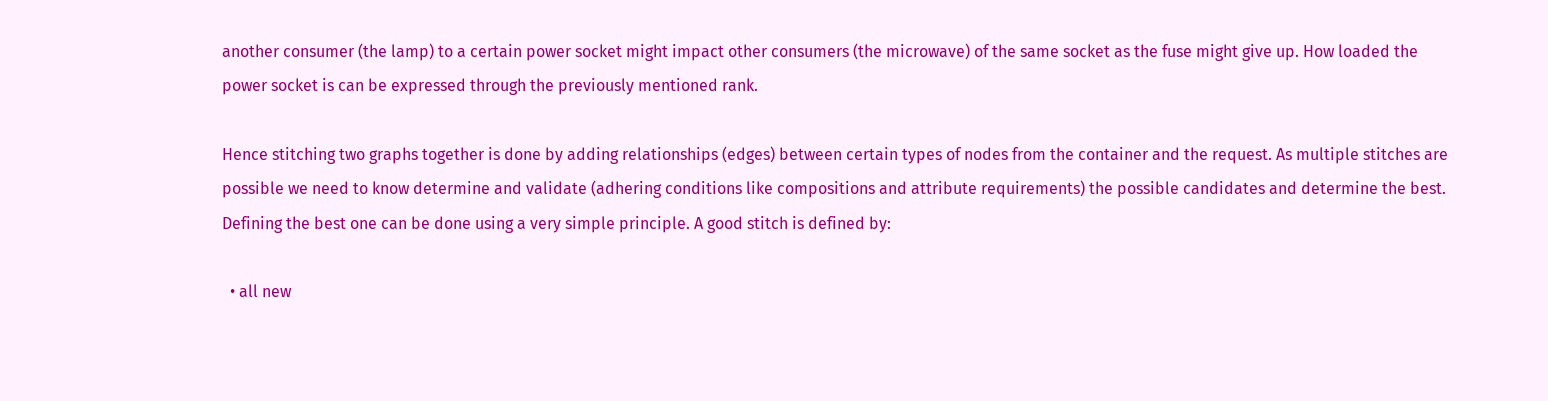another consumer (the lamp) to a certain power socket might impact other consumers (the microwave) of the same socket as the fuse might give up. How loaded the power socket is can be expressed through the previously mentioned rank.

Hence stitching two graphs together is done by adding relationships (edges) between certain types of nodes from the container and the request. As multiple stitches are possible we need to know determine and validate (adhering conditions like compositions and attribute requirements) the possible candidates and determine the best. Defining the best one can be done using a very simple principle. A good stitch is defined by:

  • all new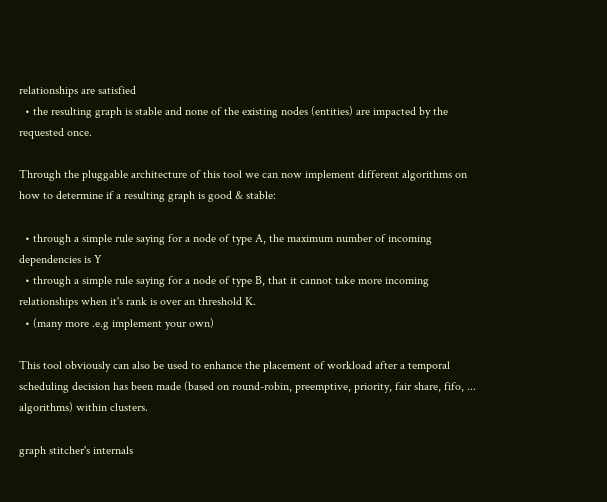relationships are satisfied
  • the resulting graph is stable and none of the existing nodes (entities) are impacted by the requested once.

Through the pluggable architecture of this tool we can now implement different algorithms on how to determine if a resulting graph is good & stable:

  • through a simple rule saying for a node of type A, the maximum number of incoming dependencies is Y
  • through a simple rule saying for a node of type B, that it cannot take more incoming relationships when it's rank is over an threshold K.
  • (many more .e.g implement your own)

This tool obviously can also be used to enhance the placement of workload after a temporal scheduling decision has been made (based on round-robin, preemptive, priority, fair share, fifo, ... algorithms) within clusters.

graph stitcher's internals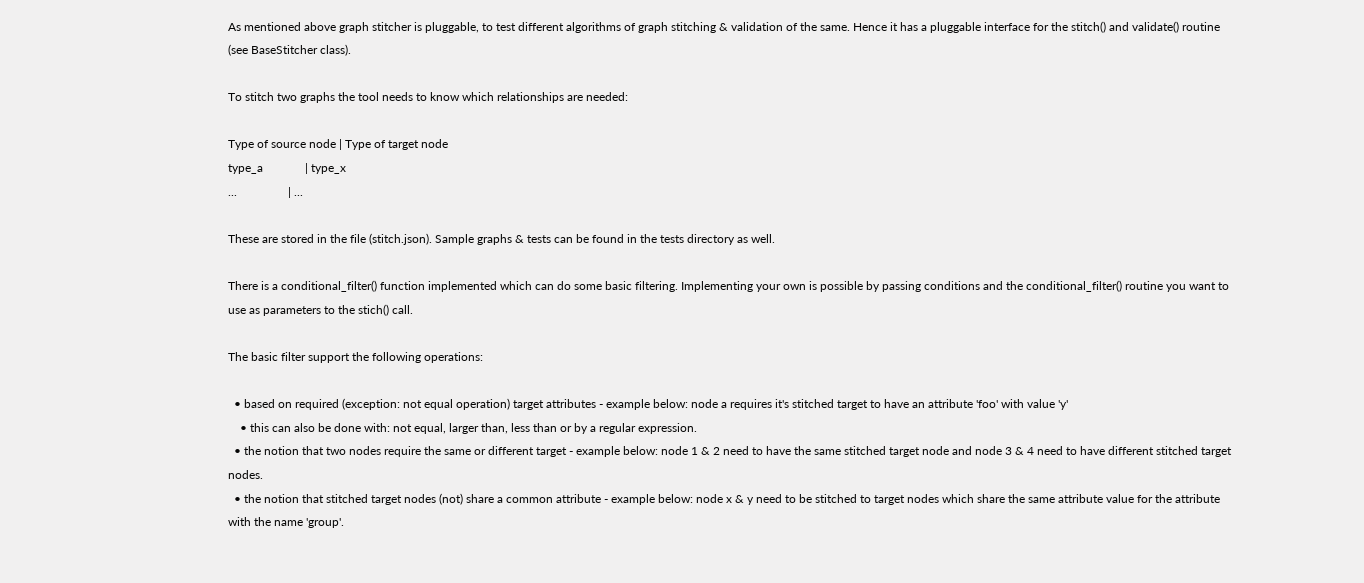As mentioned above graph stitcher is pluggable, to test different algorithms of graph stitching & validation of the same. Hence it has a pluggable interface for the stitch() and validate() routine (see BaseStitcher class).

To stitch two graphs the tool needs to know which relationships are needed:

Type of source node | Type of target node
type_a              | type_x
...                 | ...

These are stored in the file (stitch.json). Sample graphs & tests can be found in the tests directory as well.

There is a conditional_filter() function implemented which can do some basic filtering. Implementing your own is possible by passing conditions and the conditional_filter() routine you want to use as parameters to the stich() call.

The basic filter support the following operations:

  • based on required (exception: not equal operation) target attributes - example below: node a requires it's stitched target to have an attribute 'foo' with value 'y'
    • this can also be done with: not equal, larger than, less than or by a regular expression.
  • the notion that two nodes require the same or different target - example below: node 1 & 2 need to have the same stitched target node and node 3 & 4 need to have different stitched target nodes.
  • the notion that stitched target nodes (not) share a common attribute - example below: node x & y need to be stitched to target nodes which share the same attribute value for the attribute with the name 'group'.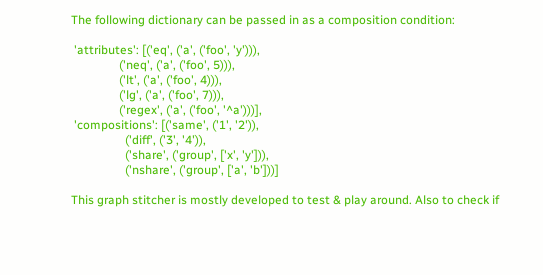The following dictionary can be passed in as a composition condition:

 'attributes': [('eq', ('a', ('foo', 'y'))),
                ('neq', ('a', ('foo', 5))),
                ('lt', ('a', ('foo', 4))),
                ('lg', ('a', ('foo', 7))),
                ('regex', ('a', ('foo', '^a')))],
 'compositions': [('same', ('1', '2')),
                  ('diff', ('3', '4')),
                  ('share', ('group', ['x', 'y'])),
                  ('nshare', ('group', ['a', 'b']))]

This graph stitcher is mostly developed to test & play around. Also to check if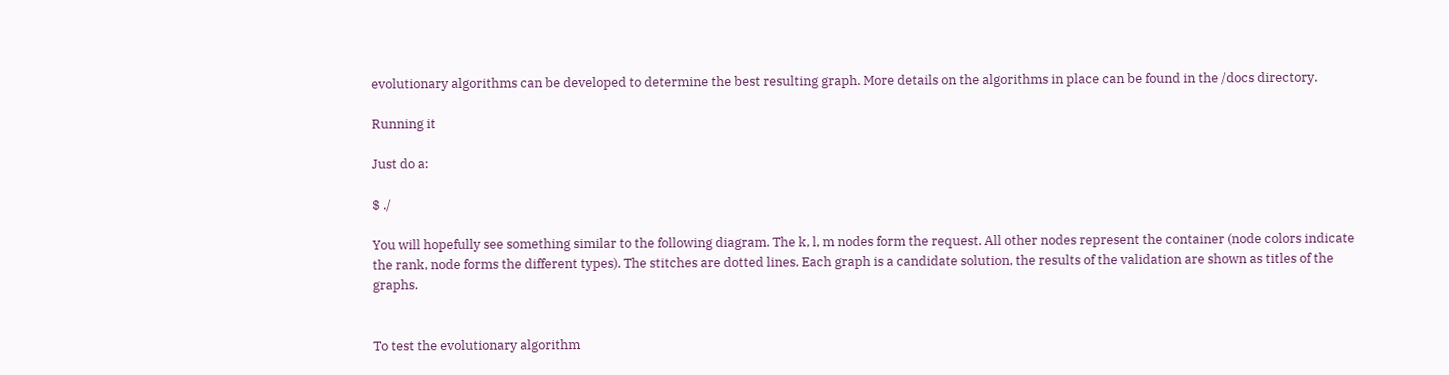evolutionary algorithms can be developed to determine the best resulting graph. More details on the algorithms in place can be found in the /docs directory.

Running it

Just do a:

$ ./

You will hopefully see something similar to the following diagram. The k, l, m nodes form the request. All other nodes represent the container (node colors indicate the rank, node forms the different types). The stitches are dotted lines. Each graph is a candidate solution, the results of the validation are shown as titles of the graphs.


To test the evolutionary algorithm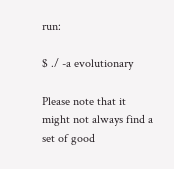run:

$ ./ -a evolutionary

Please note that it might not always find a set of good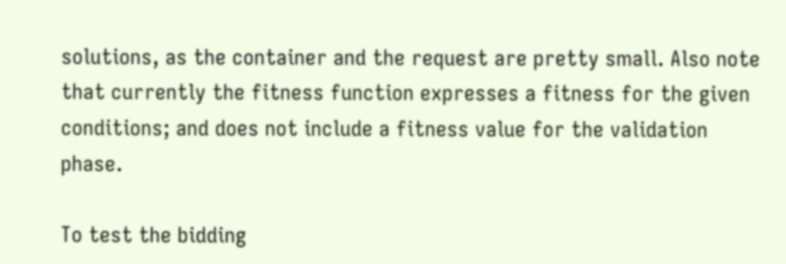solutions, as the container and the request are pretty small. Also note that currently the fitness function expresses a fitness for the given conditions; and does not include a fitness value for the validation phase.

To test the bidding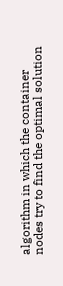algorithm in which the container nodes try to find the optimal solution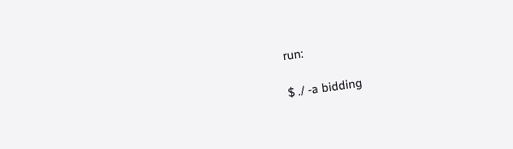run:

$ ./ -a bidding